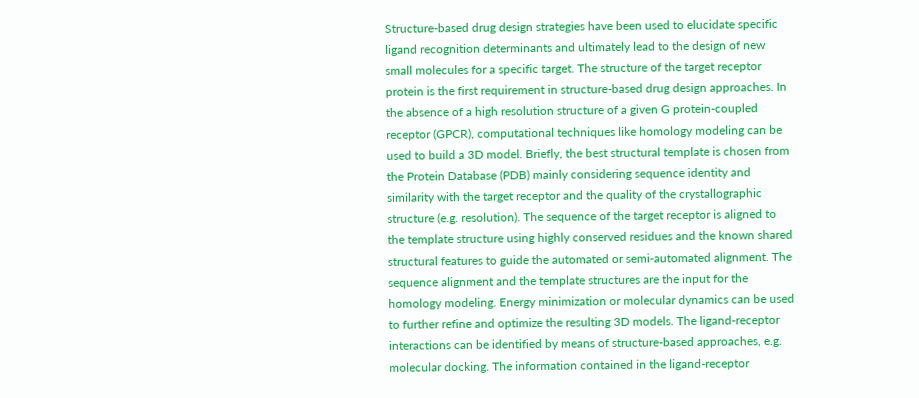Structure-based drug design strategies have been used to elucidate specific ligand recognition determinants and ultimately lead to the design of new small molecules for a specific target. The structure of the target receptor protein is the first requirement in structure-based drug design approaches. In the absence of a high resolution structure of a given G protein-coupled receptor (GPCR), computational techniques like homology modeling can be used to build a 3D model. Briefly, the best structural template is chosen from the Protein Database (PDB) mainly considering sequence identity and similarity with the target receptor and the quality of the crystallographic structure (e.g. resolution). The sequence of the target receptor is aligned to the template structure using highly conserved residues and the known shared structural features to guide the automated or semi-automated alignment. The sequence alignment and the template structures are the input for the homology modeling. Energy minimization or molecular dynamics can be used to further refine and optimize the resulting 3D models. The ligand-receptor interactions can be identified by means of structure-based approaches, e.g. molecular docking. The information contained in the ligand-receptor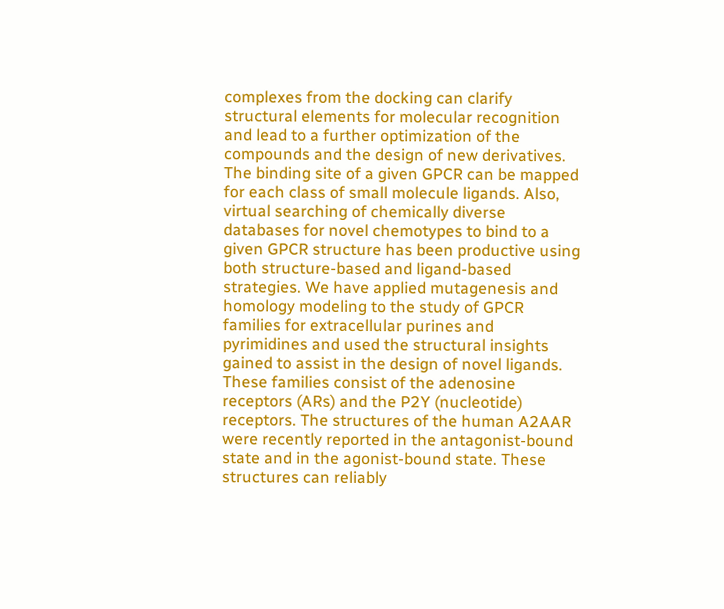complexes from the docking can clarify structural elements for molecular recognition and lead to a further optimization of the compounds and the design of new derivatives. The binding site of a given GPCR can be mapped for each class of small molecule ligands. Also, virtual searching of chemically diverse databases for novel chemotypes to bind to a given GPCR structure has been productive using both structure-based and ligand-based strategies. We have applied mutagenesis and homology modeling to the study of GPCR families for extracellular purines and pyrimidines and used the structural insights gained to assist in the design of novel ligands. These families consist of the adenosine receptors (ARs) and the P2Y (nucleotide) receptors. The structures of the human A2AAR were recently reported in the antagonist-bound state and in the agonist-bound state. These structures can reliably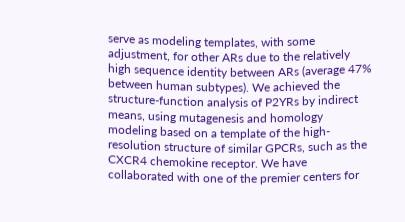serve as modeling templates, with some adjustment, for other ARs due to the relatively high sequence identity between ARs (average 47% between human subtypes). We achieved the structure-function analysis of P2YRs by indirect means, using mutagenesis and homology modeling based on a template of the high-resolution structure of similar GPCRs, such as the CXCR4 chemokine receptor. We have collaborated with one of the premier centers for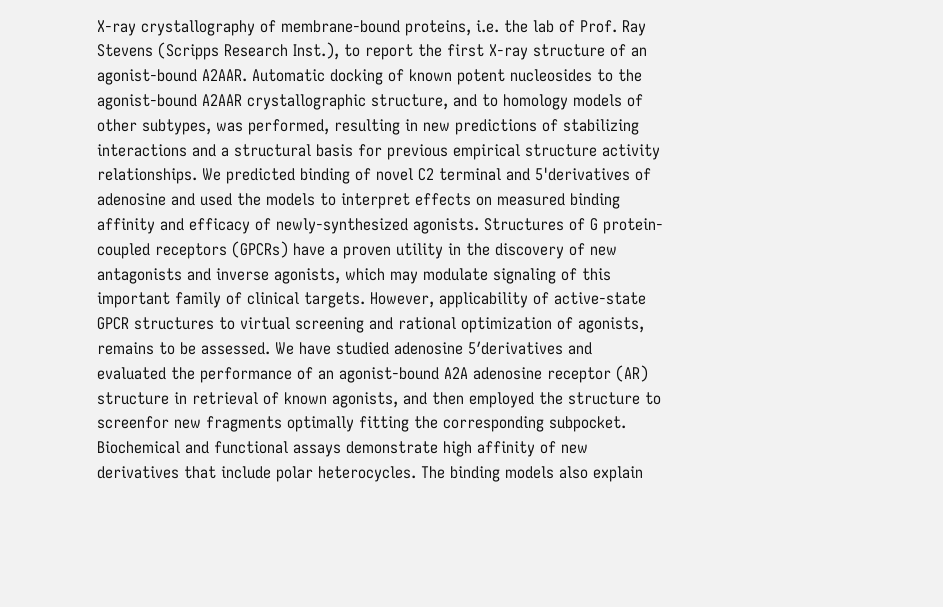X-ray crystallography of membrane-bound proteins, i.e. the lab of Prof. Ray Stevens (Scripps Research Inst.), to report the first X-ray structure of an agonist-bound A2AAR. Automatic docking of known potent nucleosides to the agonist-bound A2AAR crystallographic structure, and to homology models of other subtypes, was performed, resulting in new predictions of stabilizing interactions and a structural basis for previous empirical structure activity relationships. We predicted binding of novel C2 terminal and 5'derivatives of adenosine and used the models to interpret effects on measured binding affinity and efficacy of newly-synthesized agonists. Structures of G protein-coupled receptors (GPCRs) have a proven utility in the discovery of new antagonists and inverse agonists, which may modulate signaling of this important family of clinical targets. However, applicability of active-state GPCR structures to virtual screening and rational optimization of agonists, remains to be assessed. We have studied adenosine 5′derivatives and evaluated the performance of an agonist-bound A2A adenosine receptor (AR) structure in retrieval of known agonists, and then employed the structure to screenfor new fragments optimally fitting the corresponding subpocket. Biochemical and functional assays demonstrate high affinity of new derivatives that include polar heterocycles. The binding models also explain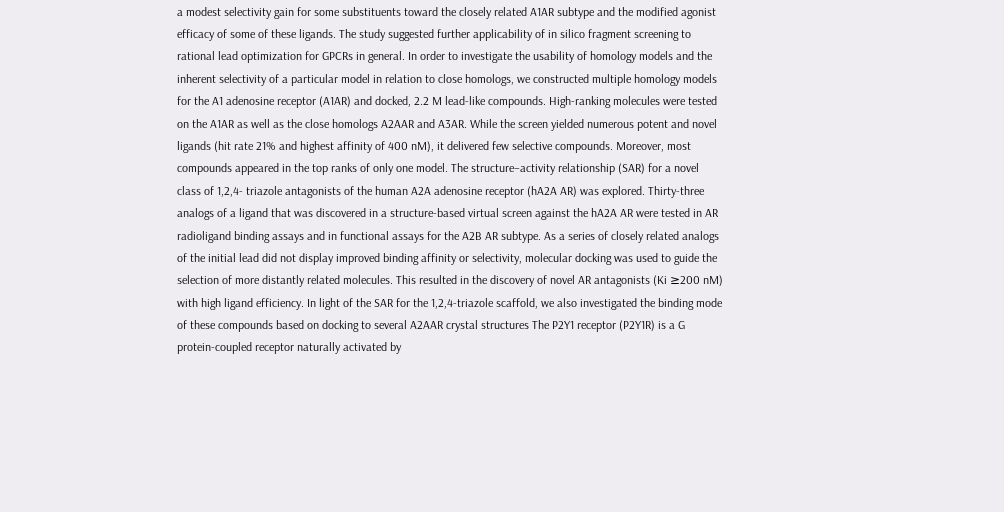a modest selectivity gain for some substituents toward the closely related A1AR subtype and the modified agonist efficacy of some of these ligands. The study suggested further applicability of in silico fragment screening to rational lead optimization for GPCRs in general. In order to investigate the usability of homology models and the inherent selectivity of a particular model in relation to close homologs, we constructed multiple homology models for the A1 adenosine receptor (A1AR) and docked, 2.2 M lead-like compounds. High-ranking molecules were tested on the A1AR as well as the close homologs A2AAR and A3AR. While the screen yielded numerous potent and novel ligands (hit rate 21% and highest affinity of 400 nM), it delivered few selective compounds. Moreover, most compounds appeared in the top ranks of only one model. The structure−activity relationship (SAR) for a novel class of 1,2,4- triazole antagonists of the human A2A adenosine receptor (hA2A AR) was explored. Thirty-three analogs of a ligand that was discovered in a structure-based virtual screen against the hA2A AR were tested in AR radioligand binding assays and in functional assays for the A2B AR subtype. As a series of closely related analogs of the initial lead did not display improved binding affinity or selectivity, molecular docking was used to guide the selection of more distantly related molecules. This resulted in the discovery of novel AR antagonists (Ki ≥200 nM) with high ligand efficiency. In light of the SAR for the 1,2,4-triazole scaffold, we also investigated the binding mode of these compounds based on docking to several A2AAR crystal structures The P2Y1 receptor (P2Y1R) is a G protein-coupled receptor naturally activated by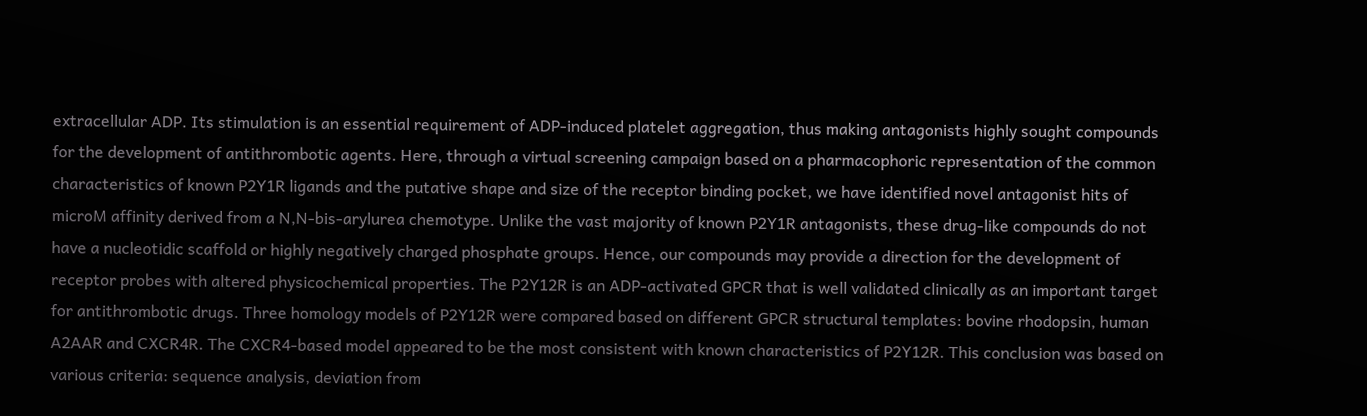extracellular ADP. Its stimulation is an essential requirement of ADP-induced platelet aggregation, thus making antagonists highly sought compounds for the development of antithrombotic agents. Here, through a virtual screening campaign based on a pharmacophoric representation of the common characteristics of known P2Y1R ligands and the putative shape and size of the receptor binding pocket, we have identified novel antagonist hits of microM affinity derived from a N,N-bis-arylurea chemotype. Unlike the vast majority of known P2Y1R antagonists, these drug-like compounds do not have a nucleotidic scaffold or highly negatively charged phosphate groups. Hence, our compounds may provide a direction for the development of receptor probes with altered physicochemical properties. The P2Y12R is an ADP-activated GPCR that is well validated clinically as an important target for antithrombotic drugs. Three homology models of P2Y12R were compared based on different GPCR structural templates: bovine rhodopsin, human A2AAR and CXCR4R. The CXCR4-based model appeared to be the most consistent with known characteristics of P2Y12R. This conclusion was based on various criteria: sequence analysis, deviation from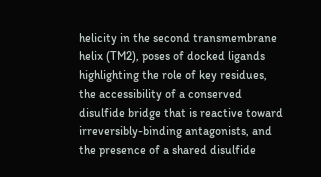helicity in the second transmembrane helix (TM2), poses of docked ligands highlighting the role of key residues, the accessibility of a conserved disulfide bridge that is reactive toward irreversibly-binding antagonists, and the presence of a shared disulfide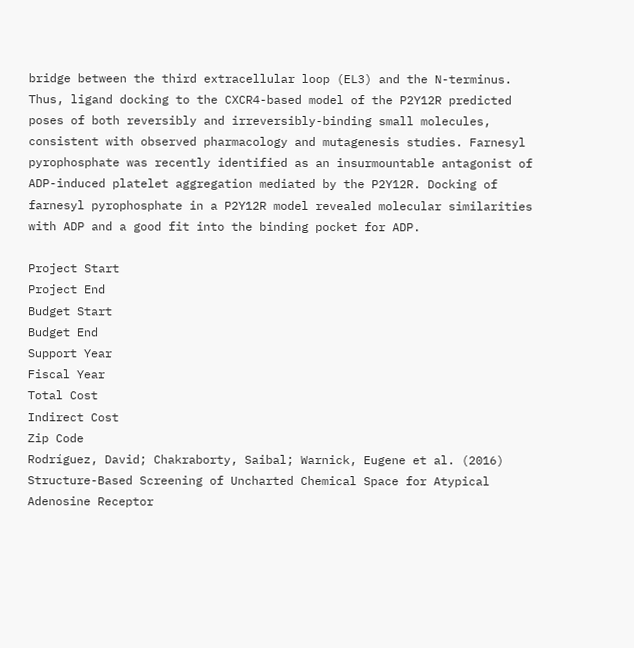bridge between the third extracellular loop (EL3) and the N-terminus. Thus, ligand docking to the CXCR4-based model of the P2Y12R predicted poses of both reversibly and irreversibly-binding small molecules, consistent with observed pharmacology and mutagenesis studies. Farnesyl pyrophosphate was recently identified as an insurmountable antagonist of ADP-induced platelet aggregation mediated by the P2Y12R. Docking of farnesyl pyrophosphate in a P2Y12R model revealed molecular similarities with ADP and a good fit into the binding pocket for ADP.

Project Start
Project End
Budget Start
Budget End
Support Year
Fiscal Year
Total Cost
Indirect Cost
Zip Code
Rodríguez, David; Chakraborty, Saibal; Warnick, Eugene et al. (2016) Structure-Based Screening of Uncharted Chemical Space for Atypical Adenosine Receptor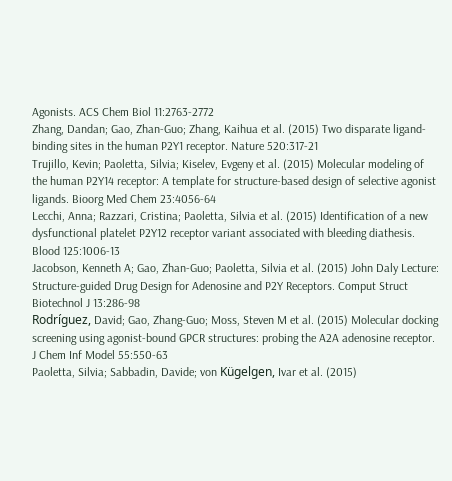Agonists. ACS Chem Biol 11:2763-2772
Zhang, Dandan; Gao, Zhan-Guo; Zhang, Kaihua et al. (2015) Two disparate ligand-binding sites in the human P2Y1 receptor. Nature 520:317-21
Trujillo, Kevin; Paoletta, Silvia; Kiselev, Evgeny et al. (2015) Molecular modeling of the human P2Y14 receptor: A template for structure-based design of selective agonist ligands. Bioorg Med Chem 23:4056-64
Lecchi, Anna; Razzari, Cristina; Paoletta, Silvia et al. (2015) Identification of a new dysfunctional platelet P2Y12 receptor variant associated with bleeding diathesis. Blood 125:1006-13
Jacobson, Kenneth A; Gao, Zhan-Guo; Paoletta, Silvia et al. (2015) John Daly Lecture: Structure-guided Drug Design for Adenosine and P2Y Receptors. Comput Struct Biotechnol J 13:286-98
Rodríguez, David; Gao, Zhang-Guo; Moss, Steven M et al. (2015) Molecular docking screening using agonist-bound GPCR structures: probing the A2A adenosine receptor. J Chem Inf Model 55:550-63
Paoletta, Silvia; Sabbadin, Davide; von Kügelgen, Ivar et al. (2015)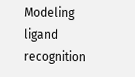Modeling ligand recognition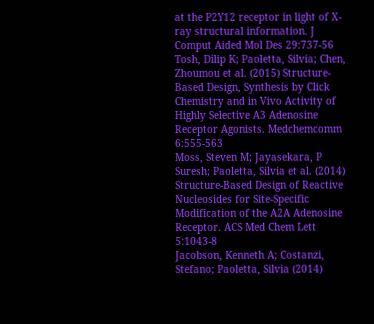at the P2Y12 receptor in light of X-ray structural information. J Comput Aided Mol Des 29:737-56
Tosh, Dilip K; Paoletta, Silvia; Chen, Zhoumou et al. (2015) Structure-Based Design, Synthesis by Click Chemistry and in Vivo Activity of Highly Selective A3 Adenosine Receptor Agonists. Medchemcomm 6:555-563
Moss, Steven M; Jayasekara, P Suresh; Paoletta, Silvia et al. (2014) Structure-Based Design of Reactive Nucleosides for Site-Specific Modification of the A2A Adenosine Receptor. ACS Med Chem Lett 5:1043-8
Jacobson, Kenneth A; Costanzi, Stefano; Paoletta, Silvia (2014)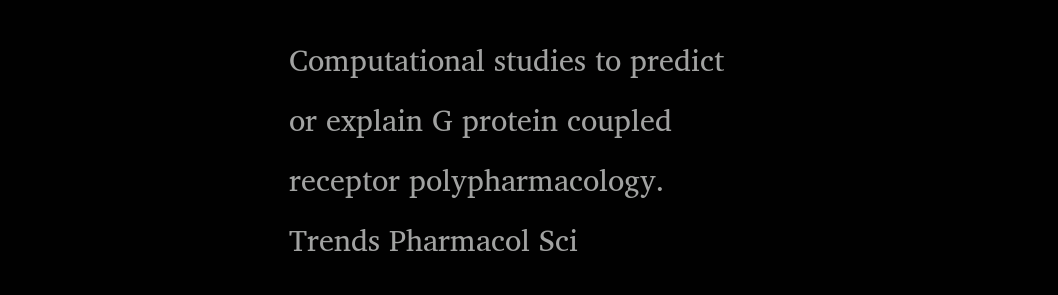Computational studies to predict or explain G protein coupled receptor polypharmacology. Trends Pharmacol Sci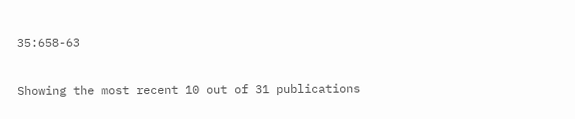35:658-63

Showing the most recent 10 out of 31 publications